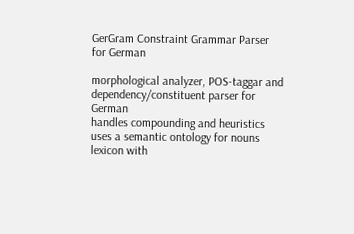GerGram Constraint Grammar Parser for German

morphological analyzer, POS-taggar and dependency/constituent parser for German
handles compounding and heuristics
uses a semantic ontology for nouns
lexicon with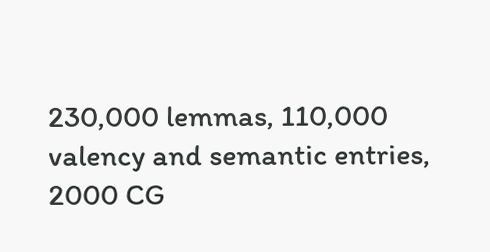230,000 lemmas, 110,000 valency and semantic entries, 2000 CG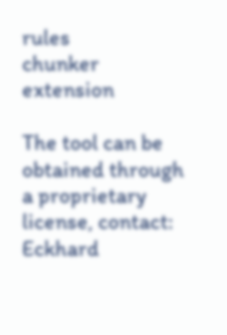rules
chunker extension

The tool can be obtained through a proprietary license, contact: Eckhard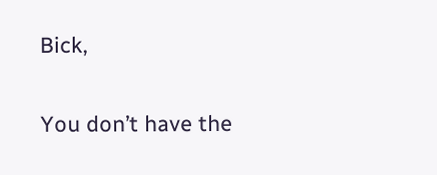Bick,

You don’t have the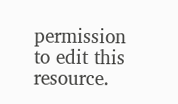permission to edit this resource.